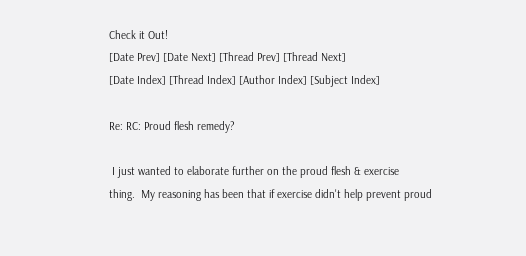Check it Out!
[Date Prev] [Date Next] [Thread Prev] [Thread Next]
[Date Index] [Thread Index] [Author Index] [Subject Index]

Re: RC: Proud flesh remedy?

 I just wanted to elaborate further on the proud flesh & exercise
thing.  My reasoning has been that if exercise didn't help prevent proud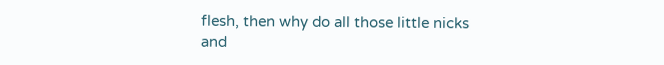flesh, then why do all those little nicks and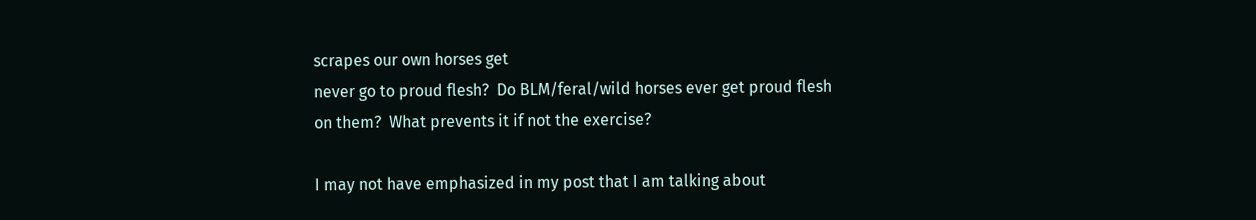scrapes our own horses get
never go to proud flesh?  Do BLM/feral/wild horses ever get proud flesh
on them?  What prevents it if not the exercise?

I may not have emphasized in my post that I am talking about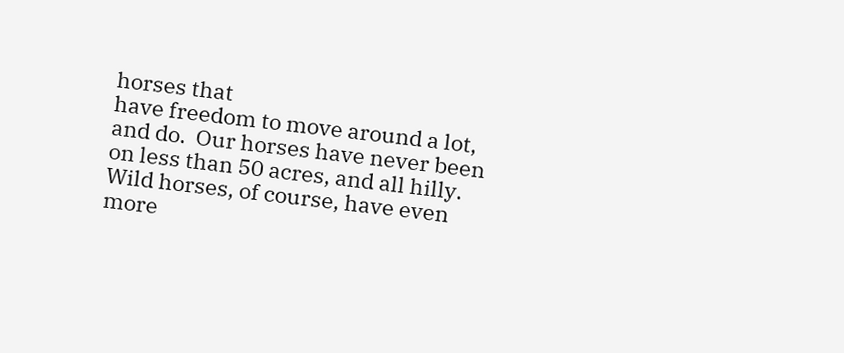horses that
have freedom to move around a lot, and do.  Our horses have never been
on less than 50 acres, and all hilly.  Wild horses, of course, have even
more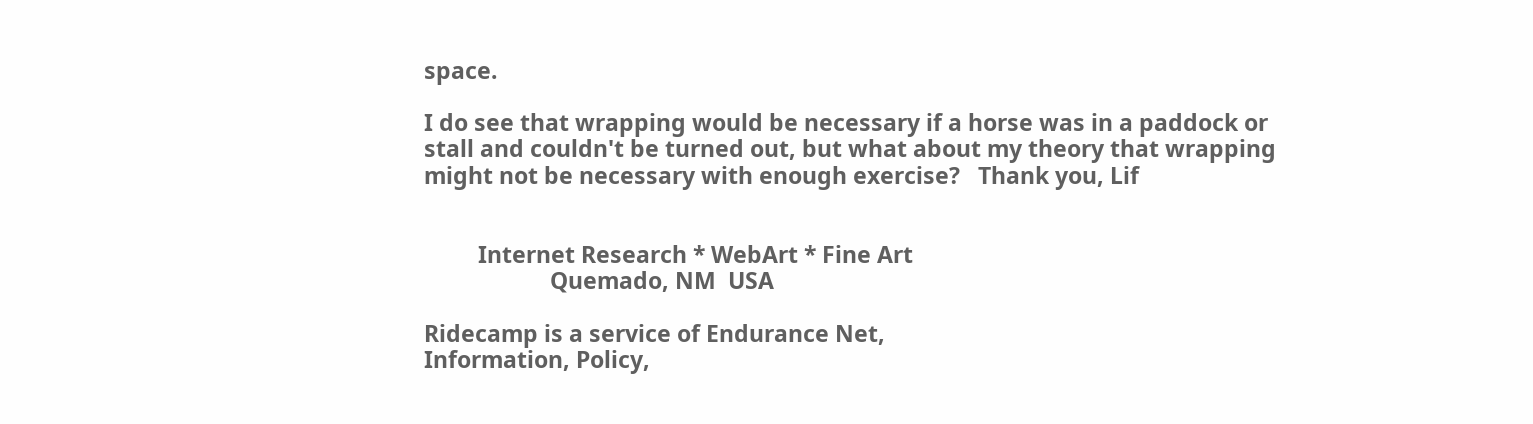space.

I do see that wrapping would be necessary if a horse was in a paddock or
stall and couldn't be turned out, but what about my theory that wrapping
might not be necessary with enough exercise?   Thank you, Lif


         Internet Research * WebArt * Fine Art
                     Quemado, NM  USA

Ridecamp is a service of Endurance Net,
Information, Policy,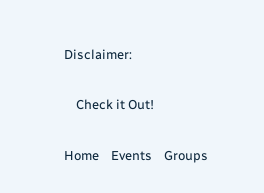Disclaimer:

    Check it Out!

Home    Events    Groups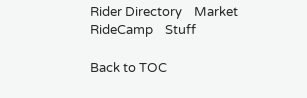Rider Directory    Market    RideCamp    Stuff

Back to TOC